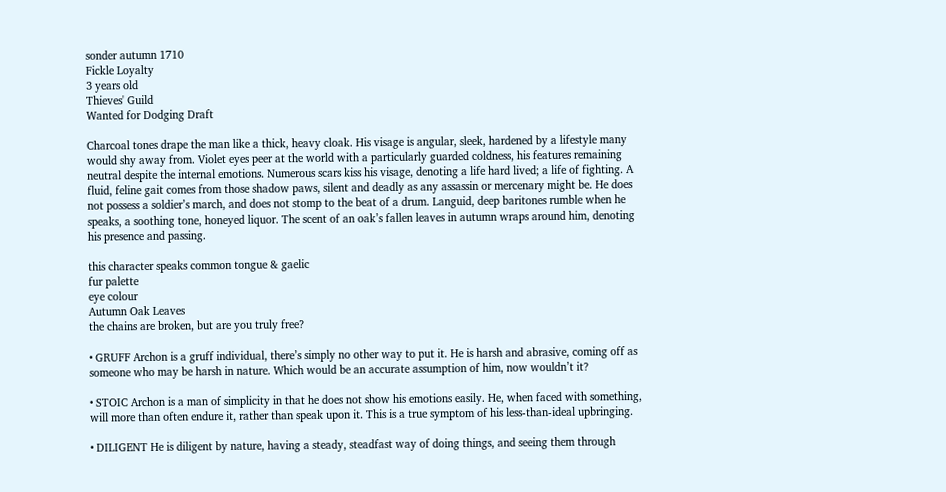sonder autumn 1710
Fickle Loyalty
3 years old
Thieves' Guild
Wanted for Dodging Draft

Charcoal tones drape the man like a thick, heavy cloak. His visage is angular, sleek, hardened by a lifestyle many would shy away from. Violet eyes peer at the world with a particularly guarded coldness, his features remaining neutral despite the internal emotions. Numerous scars kiss his visage, denoting a life hard lived; a life of fighting. A fluid, feline gait comes from those shadow paws, silent and deadly as any assassin or mercenary might be. He does not possess a soldier’s march, and does not stomp to the beat of a drum. Languid, deep baritones rumble when he speaks, a soothing tone, honeyed liquor. The scent of an oak’s fallen leaves in autumn wraps around him, denoting his presence and passing.

this character speaks common tongue & gaelic
fur palette
eye colour
Autumn Oak Leaves
the chains are broken, but are you truly free?

• GRUFF Archon is a gruff individual, there’s simply no other way to put it. He is harsh and abrasive, coming off as someone who may be harsh in nature. Which would be an accurate assumption of him, now wouldn’t it?

• STOIC Archon is a man of simplicity in that he does not show his emotions easily. He, when faced with something, will more than often endure it, rather than speak upon it. This is a true symptom of his less-than-ideal upbringing.

• DILIGENT He is diligent by nature, having a steady, steadfast way of doing things, and seeing them through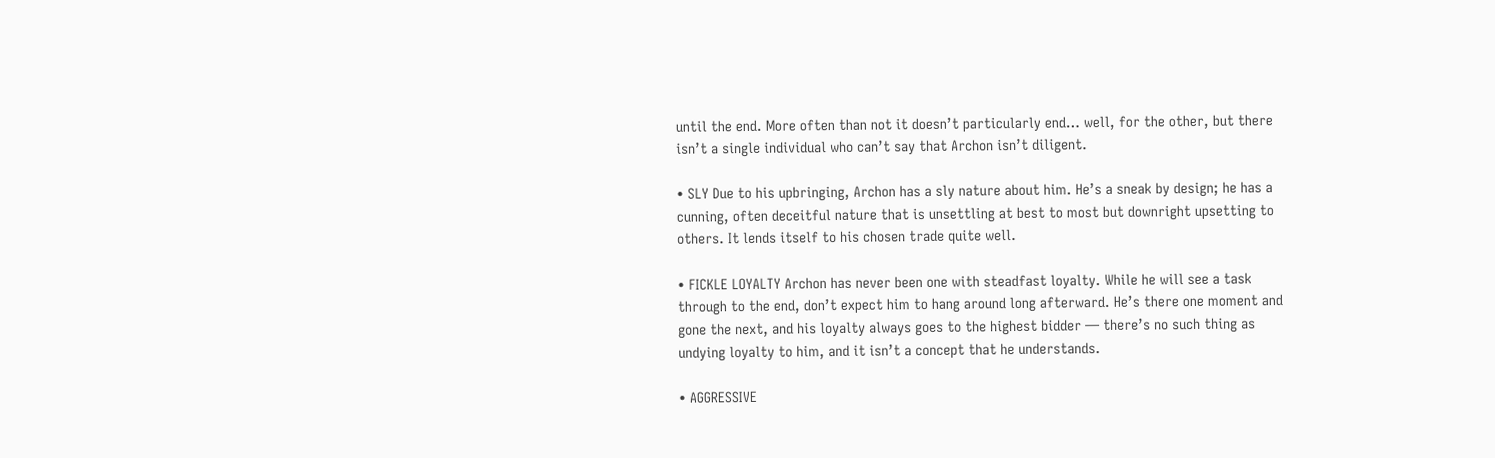until the end. More often than not it doesn’t particularly end… well, for the other, but there isn’t a single individual who can’t say that Archon isn’t diligent.

• SLY Due to his upbringing, Archon has a sly nature about him. He’s a sneak by design; he has a cunning, often deceitful nature that is unsettling at best to most but downright upsetting to others. It lends itself to his chosen trade quite well.

• FICKLE LOYALTY Archon has never been one with steadfast loyalty. While he will see a task through to the end, don’t expect him to hang around long afterward. He’s there one moment and gone the next, and his loyalty always goes to the highest bidder — there’s no such thing as undying loyalty to him, and it isn’t a concept that he understands.

• AGGRESSIVE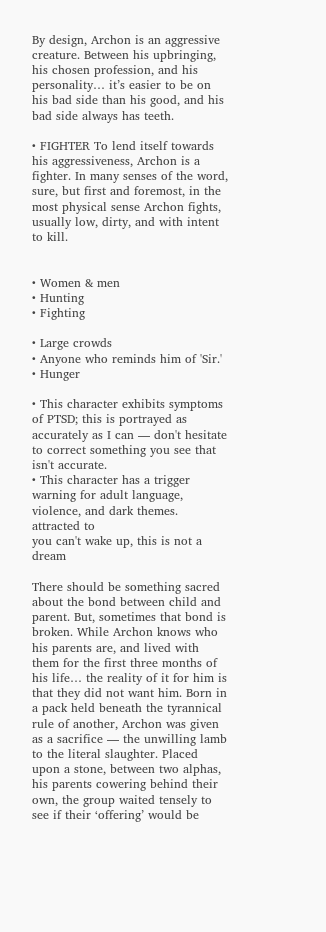By design, Archon is an aggressive creature. Between his upbringing, his chosen profession, and his personality… it’s easier to be on his bad side than his good, and his bad side always has teeth.

• FIGHTER To lend itself towards his aggressiveness, Archon is a fighter. In many senses of the word, sure, but first and foremost, in the most physical sense Archon fights, usually low, dirty, and with intent to kill.


• Women & men
• Hunting
• Fighting

• Large crowds
• Anyone who reminds him of 'Sir.'
• Hunger

• This character exhibits symptoms of PTSD; this is portrayed as accurately as I can — don't hesitate to correct something you see that isn't accurate.
• This character has a trigger warning for adult language, violence, and dark themes.
attracted to
you can't wake up, this is not a dream

There should be something sacred about the bond between child and parent. But, sometimes that bond is broken. While Archon knows who his parents are, and lived with them for the first three months of his life… the reality of it for him is that they did not want him. Born in a pack held beneath the tyrannical rule of another, Archon was given as a sacrifice — the unwilling lamb to the literal slaughter. Placed upon a stone, between two alphas, his parents cowering behind their own, the group waited tensely to see if their ‘offering’ would be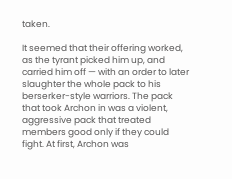taken.

It seemed that their offering worked, as the tyrant picked him up, and carried him off — with an order to later slaughter the whole pack to his berserker-style warriors. The pack that took Archon in was a violent, aggressive pack that treated members good only if they could fight. At first, Archon was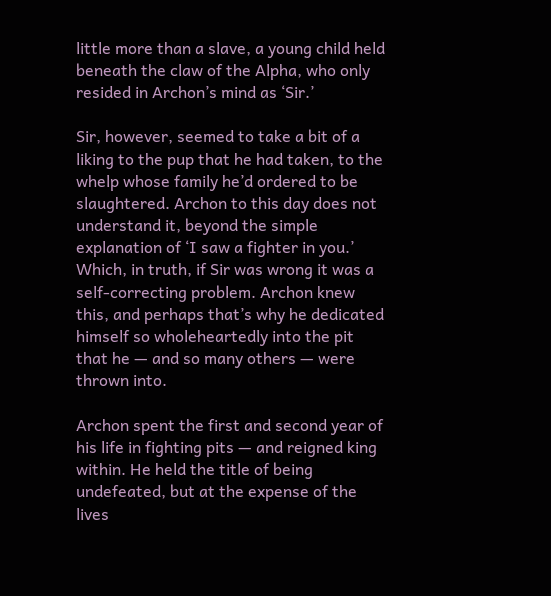little more than a slave, a young child held beneath the claw of the Alpha, who only resided in Archon’s mind as ‘Sir.’

Sir, however, seemed to take a bit of a liking to the pup that he had taken, to the whelp whose family he’d ordered to be slaughtered. Archon to this day does not understand it, beyond the simple explanation of ‘I saw a fighter in you.’ Which, in truth, if Sir was wrong it was a self-correcting problem. Archon knew this, and perhaps that’s why he dedicated himself so wholeheartedly into the pit that he — and so many others — were thrown into.

Archon spent the first and second year of his life in fighting pits — and reigned king within. He held the title of being undefeated, but at the expense of the lives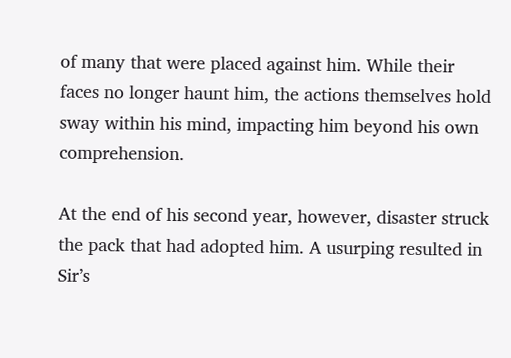of many that were placed against him. While their faces no longer haunt him, the actions themselves hold sway within his mind, impacting him beyond his own comprehension.

At the end of his second year, however, disaster struck the pack that had adopted him. A usurping resulted in Sir’s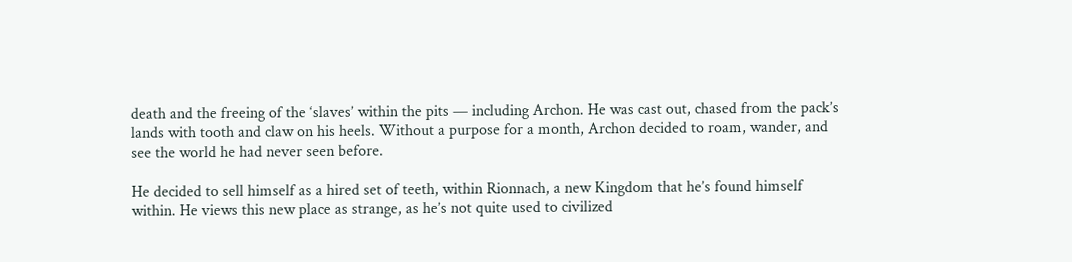death and the freeing of the ‘slaves’ within the pits — including Archon. He was cast out, chased from the pack’s lands with tooth and claw on his heels. Without a purpose for a month, Archon decided to roam, wander, and see the world he had never seen before.

He decided to sell himself as a hired set of teeth, within Rionnach, a new Kingdom that he’s found himself within. He views this new place as strange, as he’s not quite used to civilized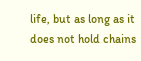life, but as long as it does not hold chains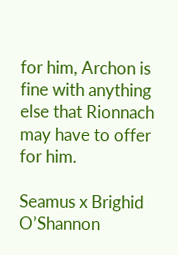for him, Archon is fine with anything else that Rionnach may have to offer for him.

Seamus x Brighid O’Shannon